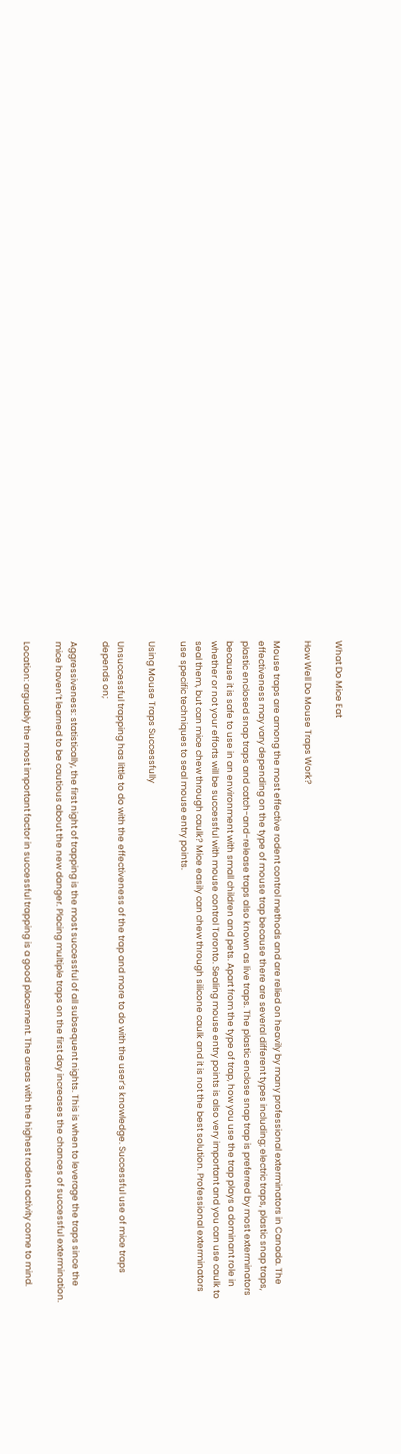What Do Mice Eat

How Well Do Mouse Traps Work?

Mouse traps are among the most effective rodent control methods and are relied on heavily by many professional exterminators in Canada. The effectiveness may vary depending on the type of mouse trap because there are several different types including; electric traps, plastic snap traps, plastic enclosed snap traps and catch-and-release traps also known as live traps. The plastic enclose snap trap is preferred by most exterminators because it is safe to use in an environment with small children and pets. Apart from the type of trap, how you use the trap plays a dominant role in whether or not your efforts will be successful with mouse control Toronto. Sealing mouse entry points is also very important and you can use caulk to seal them, but can mice chew through caulk? Mice easily can chew through silicone caulk and it is not the best solution. Professional exterminators use specific techniques to seal mouse entry points.

Using Mouse Traps Successfully

Unsuccessful trapping has little to do with the effectiveness of the trap and more to do with the user’s knowledge. Successful use of mice traps depends on;

Aggressiveness: statistically, the first night of trapping is the most successful of all subsequent nights. This is when to leverage the traps since the mice haven’t learned to be cautious about the new danger. Placing multiple traps on the first day increases the chances of successful extermination.

Location: arguably the most important factor in successful trapping is a good placement. The areas with the highest rodent activity come to mind.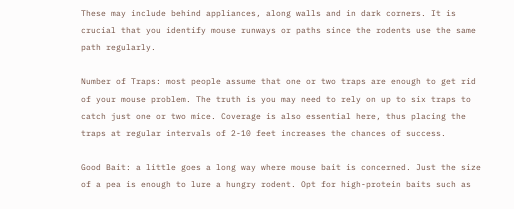These may include behind appliances, along walls and in dark corners. It is crucial that you identify mouse runways or paths since the rodents use the same path regularly.

Number of Traps: most people assume that one or two traps are enough to get rid of your mouse problem. The truth is you may need to rely on up to six traps to catch just one or two mice. Coverage is also essential here, thus placing the traps at regular intervals of 2-10 feet increases the chances of success.

Good Bait: a little goes a long way where mouse bait is concerned. Just the size of a pea is enough to lure a hungry rodent. Opt for high-protein baits such as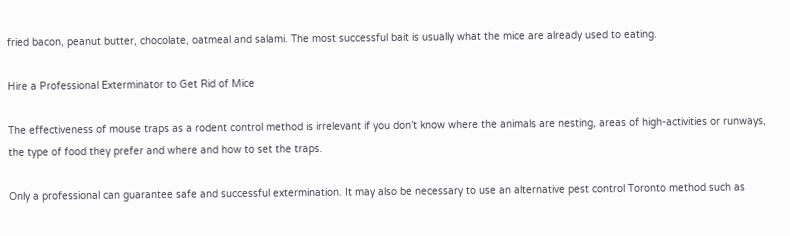fried bacon, peanut butter, chocolate, oatmeal and salami. The most successful bait is usually what the mice are already used to eating.

Hire a Professional Exterminator to Get Rid of Mice

The effectiveness of mouse traps as a rodent control method is irrelevant if you don’t know where the animals are nesting, areas of high-activities or runways, the type of food they prefer and where and how to set the traps.

Only a professional can guarantee safe and successful extermination. It may also be necessary to use an alternative pest control Toronto method such as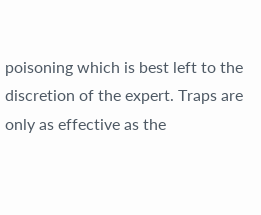poisoning which is best left to the discretion of the expert. Traps are only as effective as the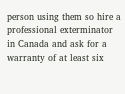person using them so hire a professional exterminator in Canada and ask for a warranty of at least six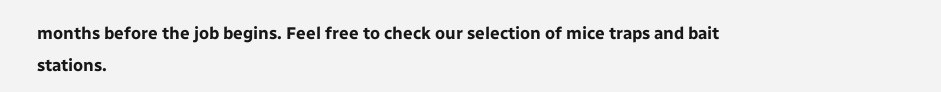months before the job begins. Feel free to check our selection of mice traps and bait stations.